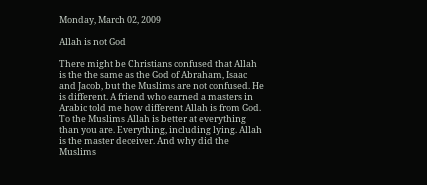Monday, March 02, 2009

Allah is not God

There might be Christians confused that Allah is the the same as the God of Abraham, Isaac and Jacob, but the Muslims are not confused. He is different. A friend who earned a masters in Arabic told me how different Allah is from God. To the Muslims Allah is better at everything than you are. Everything, including lying. Allah is the master deceiver. And why did the Muslims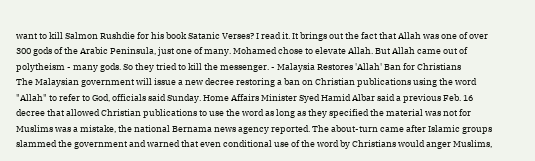want to kill Salmon Rushdie for his book Satanic Verses? I read it. It brings out the fact that Allah was one of over 300 gods of the Arabic Peninsula, just one of many. Mohamed chose to elevate Allah. But Allah came out of polytheism - many gods. So they tried to kill the messenger. - Malaysia Restores 'Allah' Ban for Christians
The Malaysian government will issue a new decree restoring a ban on Christian publications using the word "Allah" to refer to God, officials said Sunday. Home Affairs Minister Syed Hamid Albar said a previous Feb. 16 decree that allowed Christian publications to use the word as long as they specified the material was not for Muslims was a mistake, the national Bernama news agency reported. The about-turn came after Islamic groups slammed the government and warned that even conditional use of the word by Christians would anger Muslims,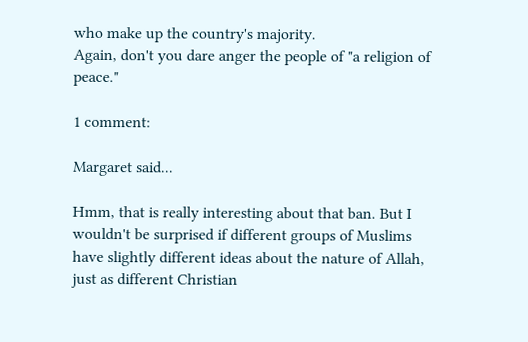who make up the country's majority.
Again, don't you dare anger the people of "a religion of peace."

1 comment:

Margaret said...

Hmm, that is really interesting about that ban. But I wouldn't be surprised if different groups of Muslims have slightly different ideas about the nature of Allah, just as different Christian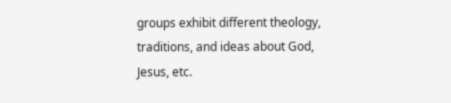groups exhibit different theology, traditions, and ideas about God, Jesus, etc.